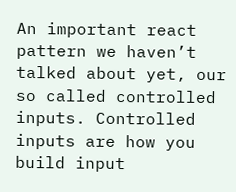An important react pattern we haven’t talked about yet, our so called controlled inputs. Controlled inputs are how you build input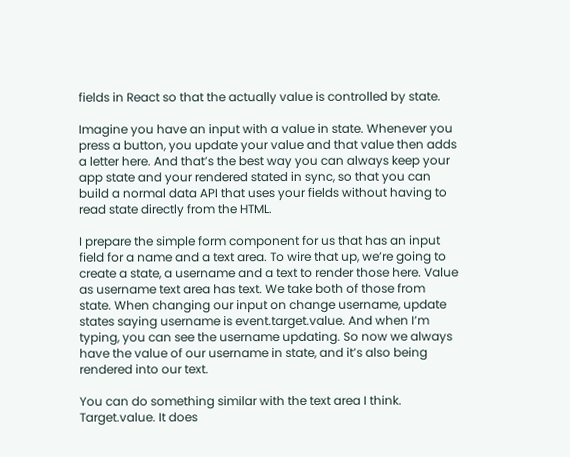fields in React so that the actually value is controlled by state.

Imagine you have an input with a value in state. Whenever you press a button, you update your value and that value then adds a letter here. And that’s the best way you can always keep your app state and your rendered stated in sync, so that you can build a normal data API that uses your fields without having to read state directly from the HTML.

I prepare the simple form component for us that has an input field for a name and a text area. To wire that up, we’re going to create a state, a username and a text to render those here. Value as username text area has text. We take both of those from state. When changing our input on change username, update states saying username is event.target.value. And when I’m typing, you can see the username updating. So now we always have the value of our username in state, and it’s also being rendered into our text.

You can do something similar with the text area I think. Target.value. It does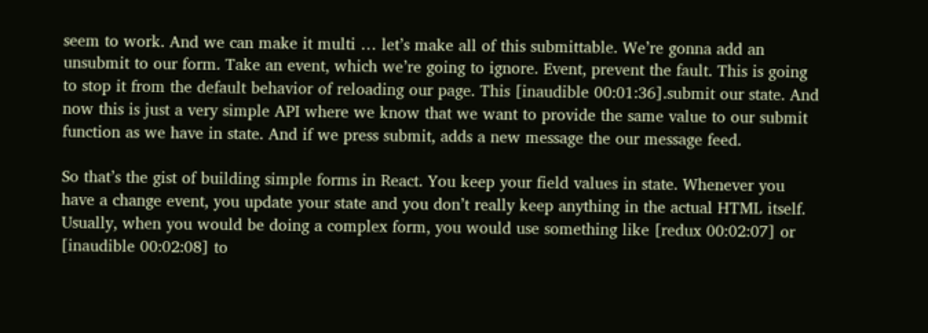seem to work. And we can make it multi … let’s make all of this submittable. We’re gonna add an unsubmit to our form. Take an event, which we’re going to ignore. Event, prevent the fault. This is going to stop it from the default behavior of reloading our page. This [inaudible 00:01:36].submit our state. And now this is just a very simple API where we know that we want to provide the same value to our submit function as we have in state. And if we press submit, adds a new message the our message feed.

So that’s the gist of building simple forms in React. You keep your field values in state. Whenever you have a change event, you update your state and you don’t really keep anything in the actual HTML itself. Usually, when you would be doing a complex form, you would use something like [redux 00:02:07] or [inaudible 00:02:08] to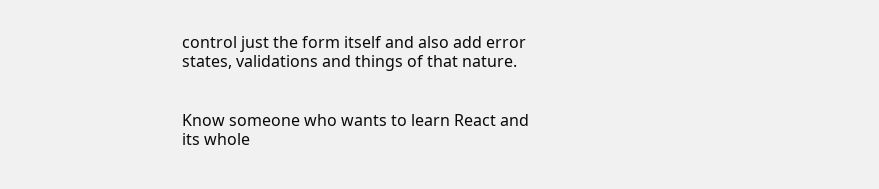control just the form itself and also add error states, validations and things of that nature.


Know someone who wants to learn React and its whole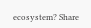ecosystem? Share